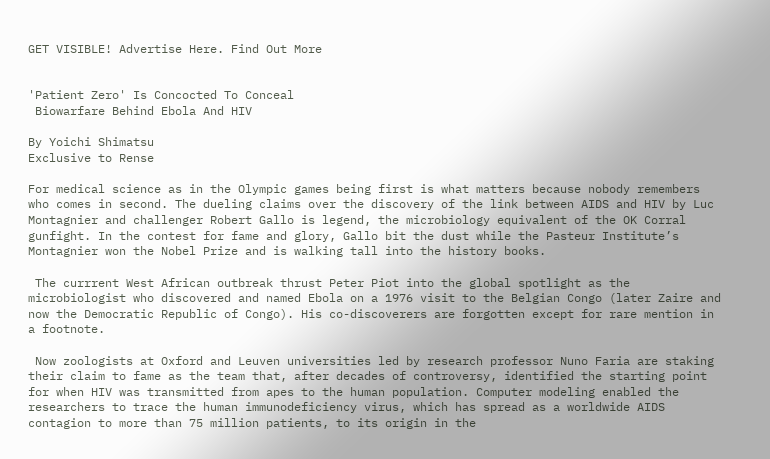GET VISIBLE! Advertise Here. Find Out More


'Patient Zero' Is Concocted To Conceal
 Biowarfare Behind Ebola And HIV

By Yoichi Shimatsu
Exclusive to Rense

For medical science as in the Olympic games being first is what matters because nobody remembers who comes in second. The dueling claims over the discovery of the link between AIDS and HIV by Luc Montagnier and challenger Robert Gallo is legend, the microbiology equivalent of the OK Corral gunfight. In the contest for fame and glory, Gallo bit the dust while the Pasteur Institute’s Montagnier won the Nobel Prize and is walking tall into the history books.

 The currrent West African outbreak thrust Peter Piot into the global spotlight as the microbiologist who discovered and named Ebola on a 1976 visit to the Belgian Congo (later Zaire and now the Democratic Republic of Congo). His co-discoverers are forgotten except for rare mention in a footnote.

 Now zoologists at Oxford and Leuven universities led by research professor Nuno Faria are staking their claim to fame as the team that, after decades of controversy, identified the starting point for when HIV was transmitted from apes to the human population. Computer modeling enabled the researchers to trace the human immunodeficiency virus, which has spread as a worldwide AIDS contagion to more than 75 million patients, to its origin in the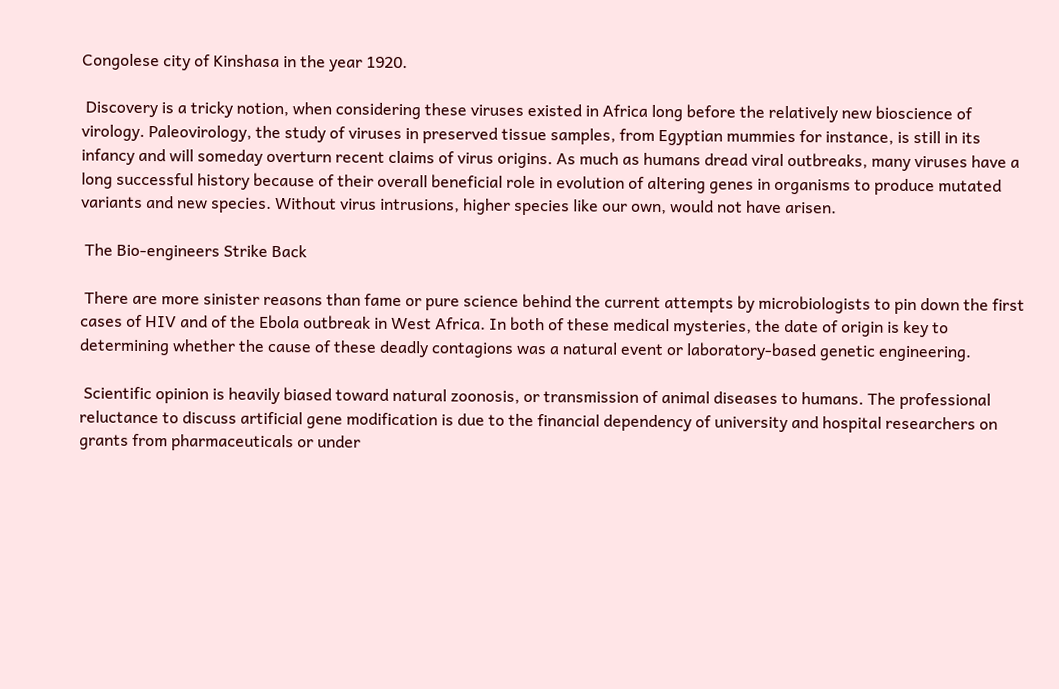Congolese city of Kinshasa in the year 1920.

 Discovery is a tricky notion, when considering these viruses existed in Africa long before the relatively new bioscience of virology. Paleovirology, the study of viruses in preserved tissue samples, from Egyptian mummies for instance, is still in its infancy and will someday overturn recent claims of virus origins. As much as humans dread viral outbreaks, many viruses have a long successful history because of their overall beneficial role in evolution of altering genes in organisms to produce mutated variants and new species. Without virus intrusions, higher species like our own, would not have arisen.

 The Bio-engineers Strike Back

 There are more sinister reasons than fame or pure science behind the current attempts by microbiologists to pin down the first cases of HIV and of the Ebola outbreak in West Africa. In both of these medical mysteries, the date of origin is key to determining whether the cause of these deadly contagions was a natural event or laboratory-based genetic engineering.

 Scientific opinion is heavily biased toward natural zoonosis, or transmission of animal diseases to humans. The professional reluctance to discuss artificial gene modification is due to the financial dependency of university and hospital researchers on grants from pharmaceuticals or under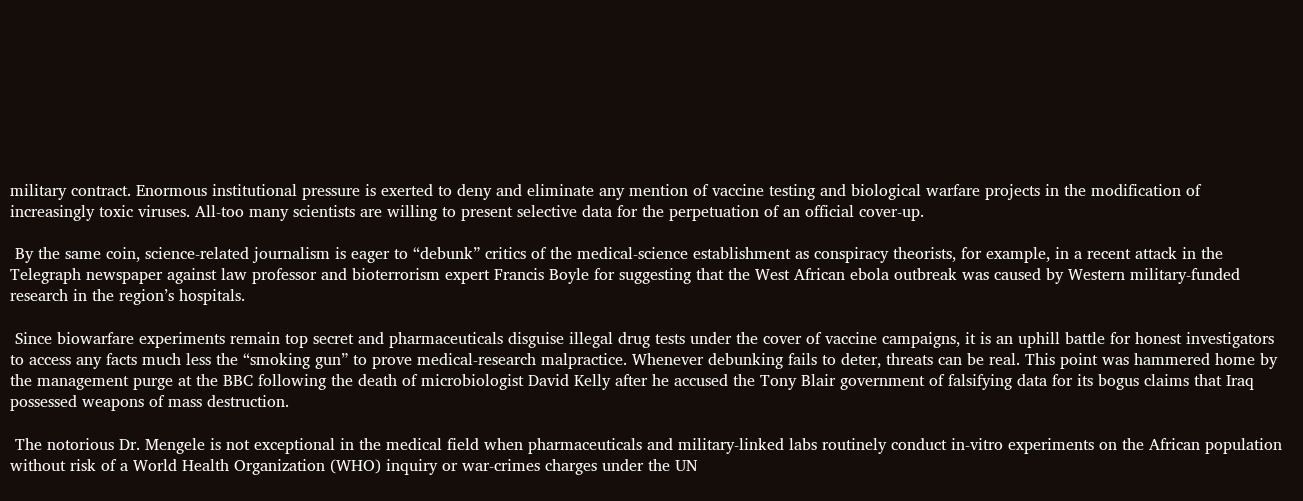military contract. Enormous institutional pressure is exerted to deny and eliminate any mention of vaccine testing and biological warfare projects in the modification of increasingly toxic viruses. All-too many scientists are willing to present selective data for the perpetuation of an official cover-up.

 By the same coin, science-related journalism is eager to “debunk” critics of the medical-science establishment as conspiracy theorists, for example, in a recent attack in the Telegraph newspaper against law professor and bioterrorism expert Francis Boyle for suggesting that the West African ebola outbreak was caused by Western military-funded research in the region’s hospitals.

 Since biowarfare experiments remain top secret and pharmaceuticals disguise illegal drug tests under the cover of vaccine campaigns, it is an uphill battle for honest investigators to access any facts much less the “smoking gun” to prove medical-research malpractice. Whenever debunking fails to deter, threats can be real. This point was hammered home by the management purge at the BBC following the death of microbiologist David Kelly after he accused the Tony Blair government of falsifying data for its bogus claims that Iraq possessed weapons of mass destruction.

 The notorious Dr. Mengele is not exceptional in the medical field when pharmaceuticals and military-linked labs routinely conduct in-vitro experiments on the African population without risk of a World Health Organization (WHO) inquiry or war-crimes charges under the UN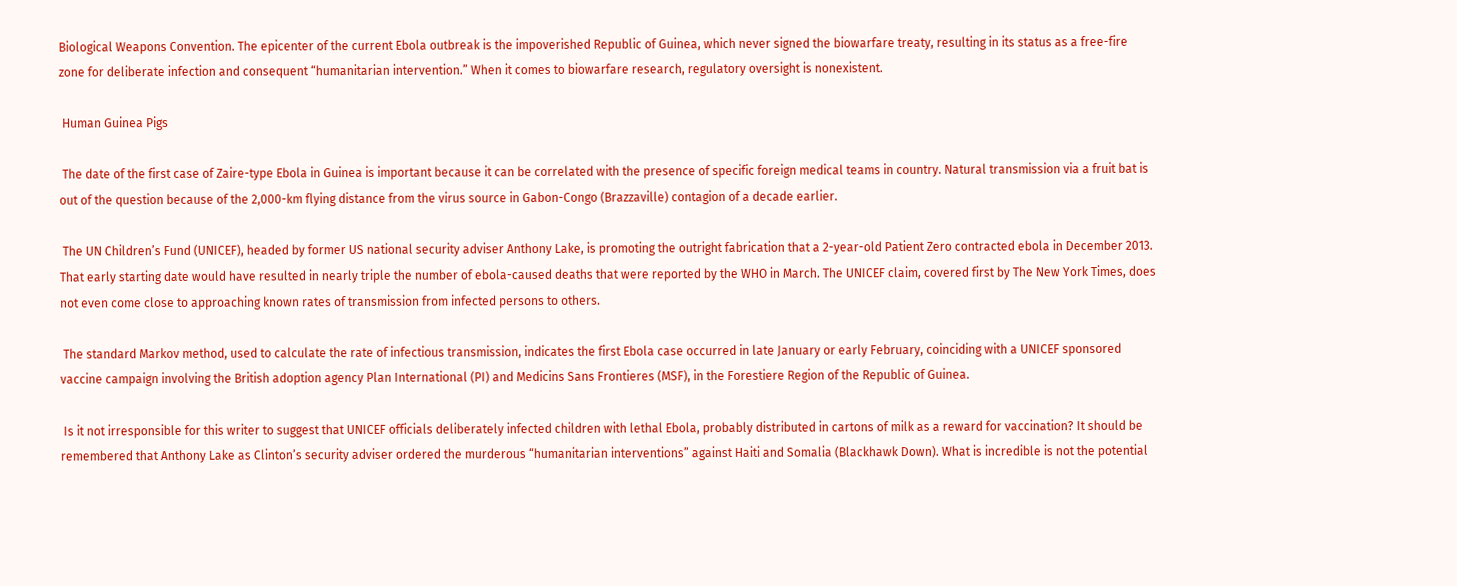Biological Weapons Convention. The epicenter of the current Ebola outbreak is the impoverished Republic of Guinea, which never signed the biowarfare treaty, resulting in its status as a free-fire zone for deliberate infection and consequent “humanitarian intervention.” When it comes to biowarfare research, regulatory oversight is nonexistent.

 Human Guinea Pigs

 The date of the first case of Zaire-type Ebola in Guinea is important because it can be correlated with the presence of specific foreign medical teams in country. Natural transmission via a fruit bat is out of the question because of the 2,000-km flying distance from the virus source in Gabon-Congo (Brazzaville) contagion of a decade earlier.

 The UN Children’s Fund (UNICEF), headed by former US national security adviser Anthony Lake, is promoting the outright fabrication that a 2-year-old Patient Zero contracted ebola in December 2013. That early starting date would have resulted in nearly triple the number of ebola-caused deaths that were reported by the WHO in March. The UNICEF claim, covered first by The New York Times, does not even come close to approaching known rates of transmission from infected persons to others.

 The standard Markov method, used to calculate the rate of infectious transmission, indicates the first Ebola case occurred in late January or early February, coinciding with a UNICEF sponsored vaccine campaign involving the British adoption agency Plan International (PI) and Medicins Sans Frontieres (MSF), in the Forestiere Region of the Republic of Guinea.

 Is it not irresponsible for this writer to suggest that UNICEF officials deliberately infected children with lethal Ebola, probably distributed in cartons of milk as a reward for vaccination? It should be remembered that Anthony Lake as Clinton’s security adviser ordered the murderous “humanitarian interventions” against Haiti and Somalia (Blackhawk Down). What is incredible is not the potential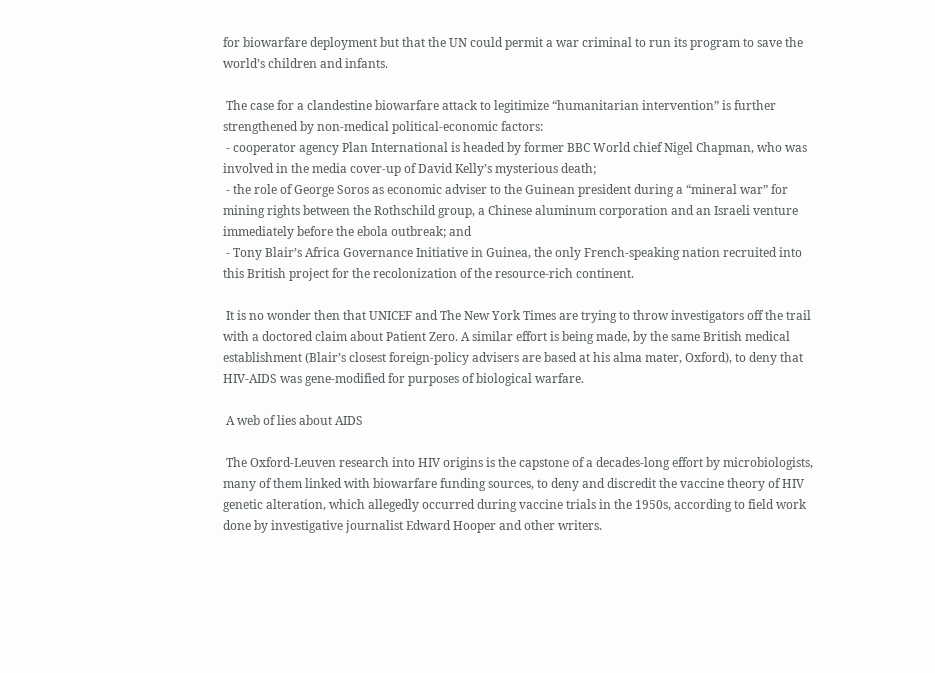for biowarfare deployment but that the UN could permit a war criminal to run its program to save the world’s children and infants.

 The case for a clandestine biowarfare attack to legitimize “humanitarian intervention” is further strengthened by non-medical political-economic factors:
 - cooperator agency Plan International is headed by former BBC World chief Nigel Chapman, who was involved in the media cover-up of David Kelly’s mysterious death;
 - the role of George Soros as economic adviser to the Guinean president during a “mineral war” for mining rights between the Rothschild group, a Chinese aluminum corporation and an Israeli venture immediately before the ebola outbreak; and
 - Tony Blair’s Africa Governance Initiative in Guinea, the only French-speaking nation recruited into this British project for the recolonization of the resource-rich continent.

 It is no wonder then that UNICEF and The New York Times are trying to throw investigators off the trail with a doctored claim about Patient Zero. A similar effort is being made, by the same British medical establishment (Blair’s closest foreign-policy advisers are based at his alma mater, Oxford), to deny that HIV-AIDS was gene-modified for purposes of biological warfare.

 A web of lies about AIDS

 The Oxford-Leuven research into HIV origins is the capstone of a decades-long effort by microbiologists, many of them linked with biowarfare funding sources, to deny and discredit the vaccine theory of HIV genetic alteration, which allegedly occurred during vaccine trials in the 1950s, according to field work done by investigative journalist Edward Hooper and other writers.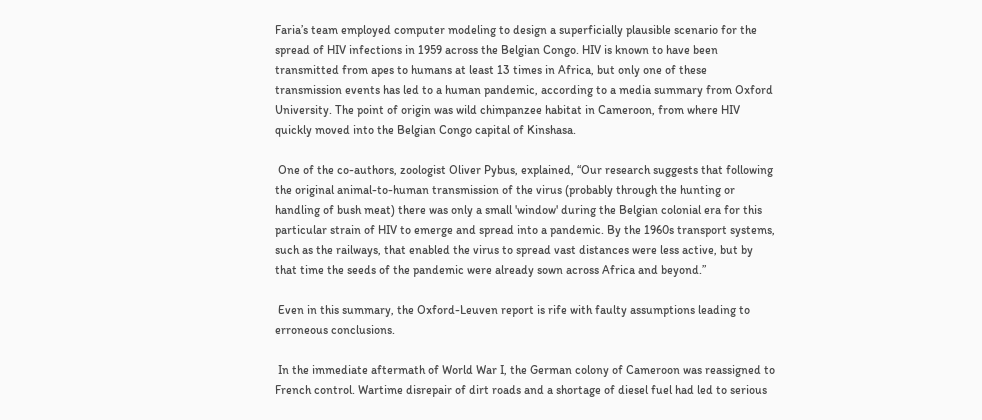Faria’s team employed computer modeling to design a superficially plausible scenario for the spread of HIV infections in 1959 across the Belgian Congo. HIV is known to have been transmitted from apes to humans at least 13 times in Africa, but only one of these transmission events has led to a human pandemic, according to a media summary from Oxford University. The point of origin was wild chimpanzee habitat in Cameroon, from where HIV quickly moved into the Belgian Congo capital of Kinshasa.

 One of the co-authors, zoologist Oliver Pybus, explained, “Our research suggests that following the original animal-to-human transmission of the virus (probably through the hunting or handling of bush meat) there was only a small 'window' during the Belgian colonial era for this particular strain of HIV to emerge and spread into a pandemic. By the 1960s transport systems, such as the railways, that enabled the virus to spread vast distances were less active, but by that time the seeds of the pandemic were already sown across Africa and beyond.”

 Even in this summary, the Oxford-Leuven report is rife with faulty assumptions leading to erroneous conclusions.

 In the immediate aftermath of World War I, the German colony of Cameroon was reassigned to French control. Wartime disrepair of dirt roads and a shortage of diesel fuel had led to serious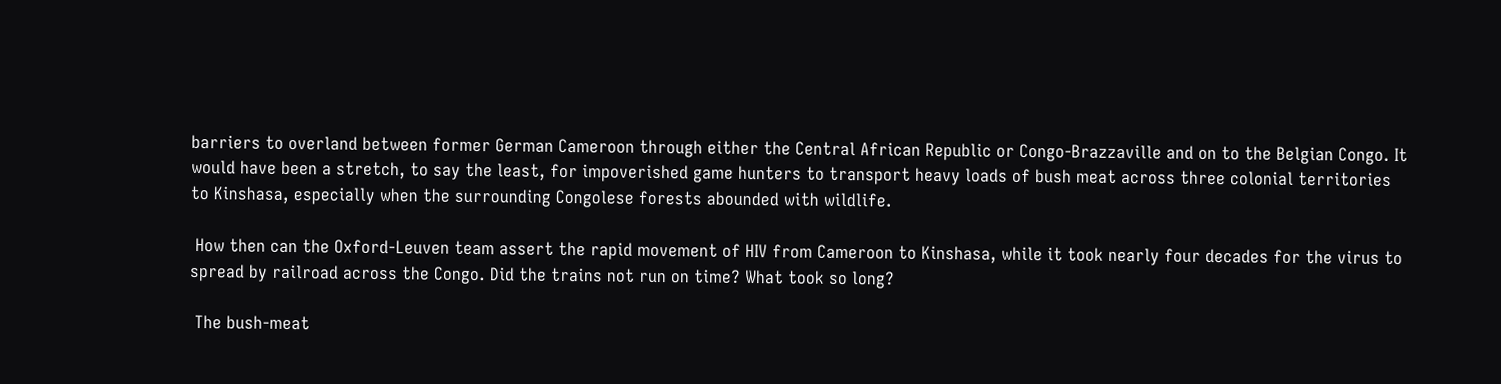barriers to overland between former German Cameroon through either the Central African Republic or Congo-Brazzaville and on to the Belgian Congo. It would have been a stretch, to say the least, for impoverished game hunters to transport heavy loads of bush meat across three colonial territories to Kinshasa, especially when the surrounding Congolese forests abounded with wildlife.

 How then can the Oxford-Leuven team assert the rapid movement of HIV from Cameroon to Kinshasa, while it took nearly four decades for the virus to spread by railroad across the Congo. Did the trains not run on time? What took so long?

 The bush-meat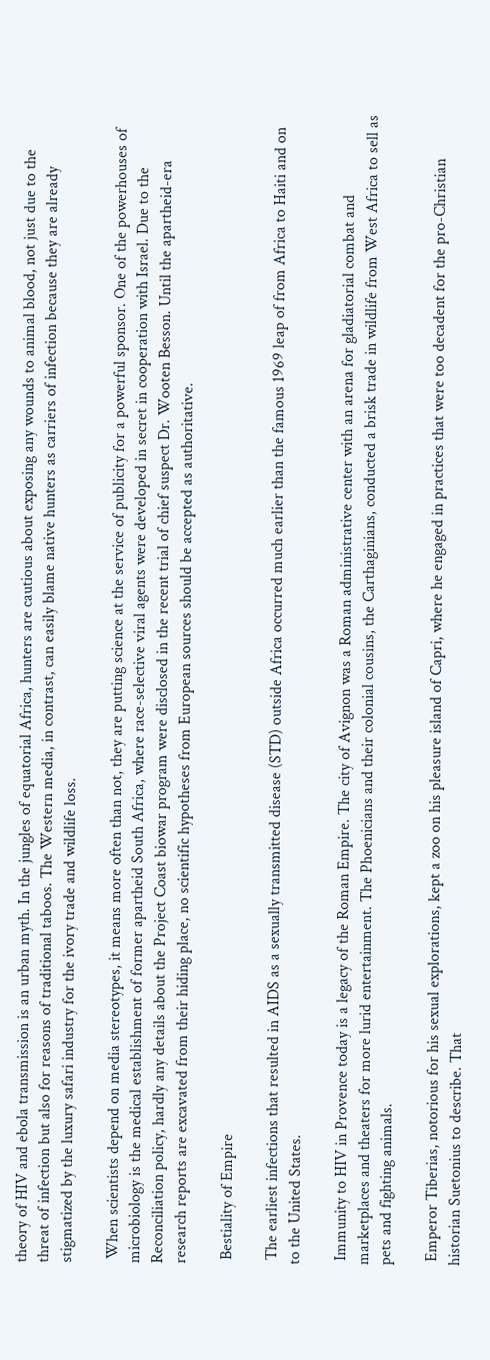theory of HIV and ebola transmission is an urban myth. In the jungles of equatorial Africa, hunters are cautious about exposing any wounds to animal blood, not just due to the threat of infection but also for reasons of traditional taboos. The Western media, in contrast, can easily blame native hunters as carriers of infection because they are already stigmatized by the luxury safari industry for the ivory trade and wildlife loss.

 When scientists depend on media stereotypes, it means more often than not, they are putting science at the service of publicity for a powerful sponsor. One of the powerhouses of microbiology is the medical establishment of former apartheid South Africa, where race-selective viral agents were developed in secret in cooperation with Israel. Due to the Reconciliation policy, hardly any details about the Project Coast biowar program were disclosed in the recent trial of chief suspect Dr. Wooten Besson. Until the apartheid-era research reports are excavated from their hiding place, no scientific hypotheses from European sources should be accepted as authoritative.

 Bestiality of Empire

 The earliest infections that resulted in AIDS as a sexually transmitted disease (STD) outside Africa occurred much earlier than the famous 1969 leap of from Africa to Haiti and on to the United States.

 Immunity to HIV in Provence today is a legacy of the Roman Empire. The city of Avignon was a Roman administrative center with an arena for gladiatorial combat and marketplaces and theaters for more lurid entertainment. The Phoenicians and their colonial cousins, the Carthaginians, conducted a brisk trade in wildlife from West Africa to sell as pets and fighting animals.

 Emperor Tiberias, notorious for his sexual explorations, kept a zoo on his pleasure island of Capri, where he engaged in practices that were too decadent for the pro-Christian historian Suetonius to describe. That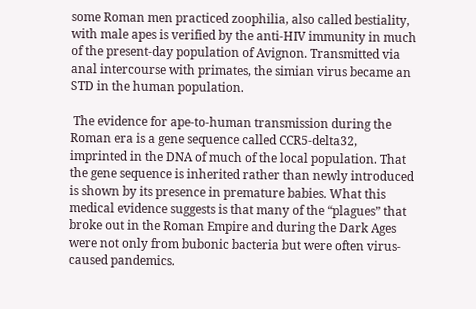some Roman men practiced zoophilia, also called bestiality, with male apes is verified by the anti-HIV immunity in much of the present-day population of Avignon. Transmitted via anal intercourse with primates, the simian virus became an STD in the human population.

 The evidence for ape-to-human transmission during the Roman era is a gene sequence called CCR5-delta32, imprinted in the DNA of much of the local population. That the gene sequence is inherited rather than newly introduced is shown by its presence in premature babies. What this medical evidence suggests is that many of the “plagues” that broke out in the Roman Empire and during the Dark Ages were not only from bubonic bacteria but were often virus-caused pandemics.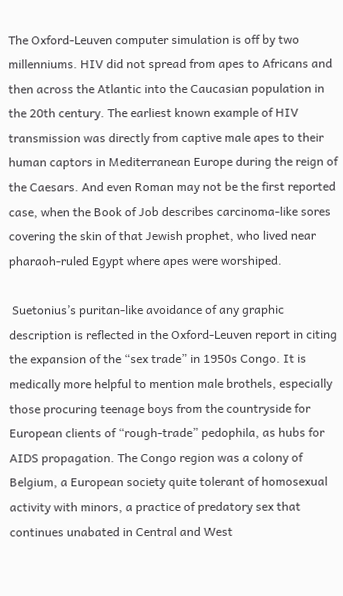The Oxford-Leuven computer simulation is off by two millenniums. HIV did not spread from apes to Africans and then across the Atlantic into the Caucasian population in the 20th century. The earliest known example of HIV transmission was directly from captive male apes to their human captors in Mediterranean Europe during the reign of the Caesars. And even Roman may not be the first reported case, when the Book of Job describes carcinoma-like sores covering the skin of that Jewish prophet, who lived near pharaoh-ruled Egypt where apes were worshiped.

 Suetonius’s puritan-like avoidance of any graphic description is reflected in the Oxford-Leuven report in citing the expansion of the “sex trade” in 1950s Congo. It is medically more helpful to mention male brothels, especially those procuring teenage boys from the countryside for European clients of “rough-trade” pedophila, as hubs for AIDS propagation. The Congo region was a colony of Belgium, a European society quite tolerant of homosexual activity with minors, a practice of predatory sex that continues unabated in Central and West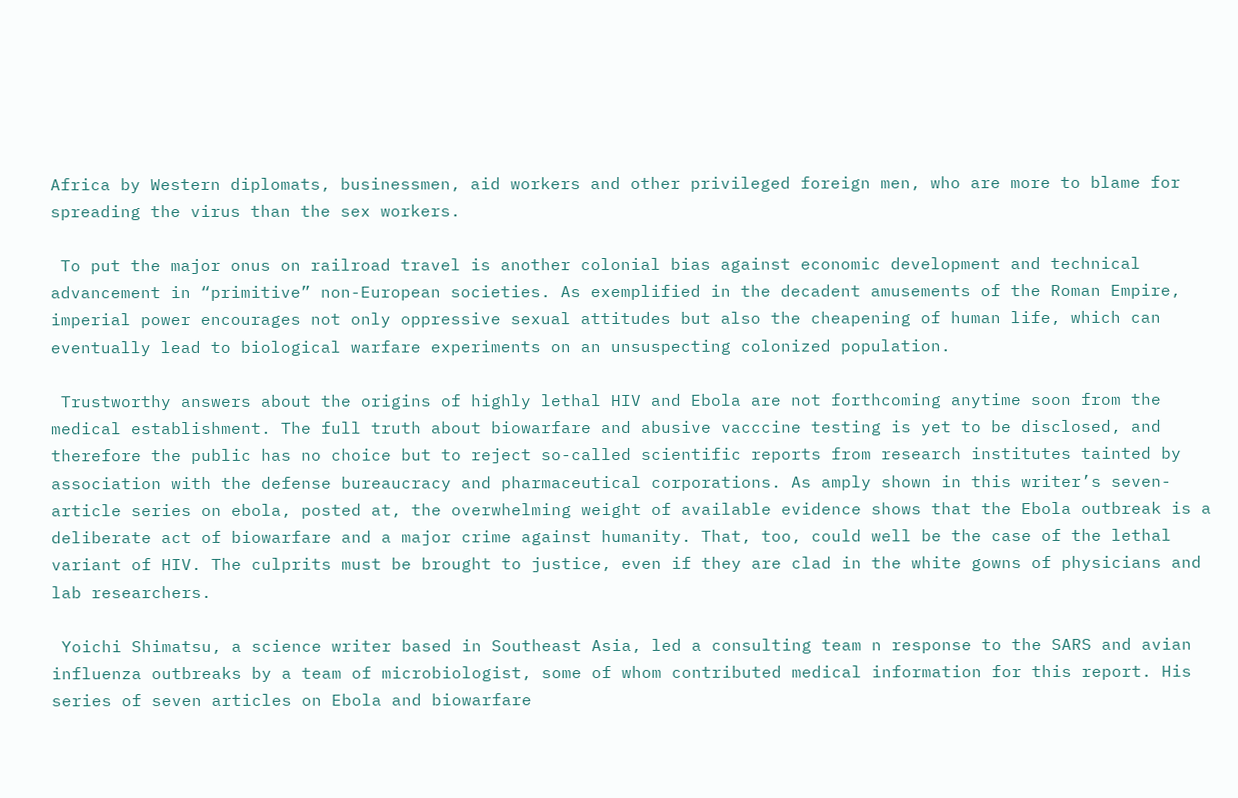Africa by Western diplomats, businessmen, aid workers and other privileged foreign men, who are more to blame for spreading the virus than the sex workers.

 To put the major onus on railroad travel is another colonial bias against economic development and technical advancement in “primitive” non-European societies. As exemplified in the decadent amusements of the Roman Empire, imperial power encourages not only oppressive sexual attitudes but also the cheapening of human life, which can eventually lead to biological warfare experiments on an unsuspecting colonized population.

 Trustworthy answers about the origins of highly lethal HIV and Ebola are not forthcoming anytime soon from the medical establishment. The full truth about biowarfare and abusive vacccine testing is yet to be disclosed, and therefore the public has no choice but to reject so-called scientific reports from research institutes tainted by association with the defense bureaucracy and pharmaceutical corporations. As amply shown in this writer’s seven-article series on ebola, posted at, the overwhelming weight of available evidence shows that the Ebola outbreak is a deliberate act of biowarfare and a major crime against humanity. That, too, could well be the case of the lethal variant of HIV. The culprits must be brought to justice, even if they are clad in the white gowns of physicians and lab researchers.

 Yoichi Shimatsu, a science writer based in Southeast Asia, led a consulting team n response to the SARS and avian influenza outbreaks by a team of microbiologist, some of whom contributed medical information for this report. His series of seven articles on Ebola and biowarfare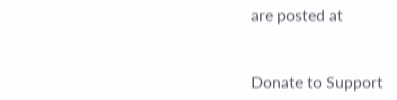are posted at


Donate to Support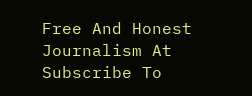Free And Honest Journalism At
Subscribe To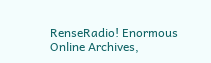RenseRadio! Enormous Online Archives,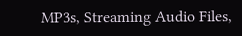MP3s, Streaming Audio Files,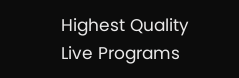Highest Quality Live Programs